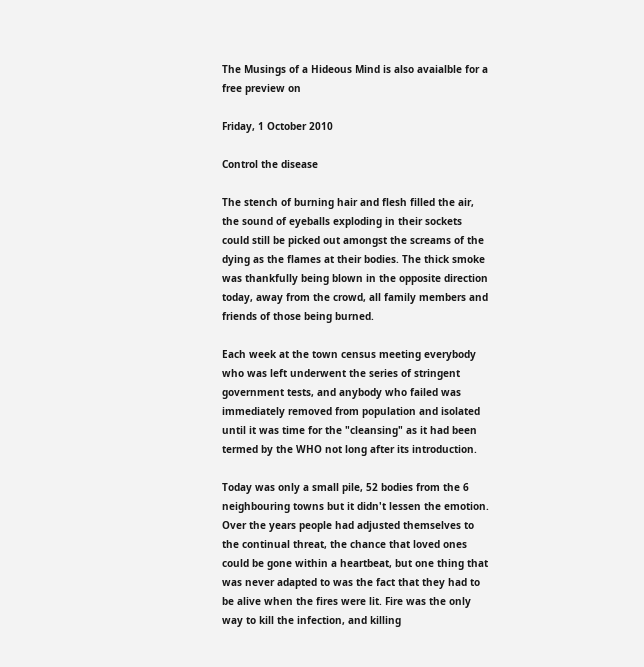The Musings of a Hideous Mind is also avaialble for a free preview on

Friday, 1 October 2010

Control the disease

The stench of burning hair and flesh filled the air, the sound of eyeballs exploding in their sockets could still be picked out amongst the screams of the dying as the flames at their bodies. The thick smoke was thankfully being blown in the opposite direction today, away from the crowd, all family members and friends of those being burned.

Each week at the town census meeting everybody who was left underwent the series of stringent government tests, and anybody who failed was immediately removed from population and isolated until it was time for the "cleansing" as it had been termed by the WHO not long after its introduction.

Today was only a small pile, 52 bodies from the 6 neighbouring towns but it didn't lessen the emotion. Over the years people had adjusted themselves to the continual threat, the chance that loved ones could be gone within a heartbeat, but one thing that was never adapted to was the fact that they had to be alive when the fires were lit. Fire was the only way to kill the infection, and killing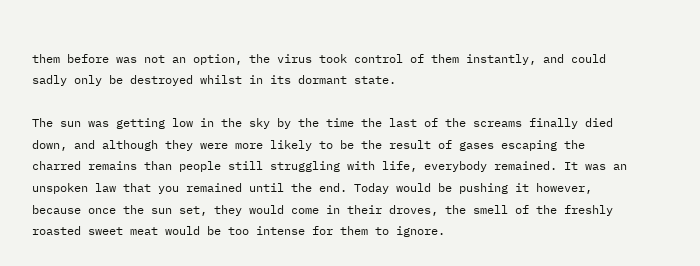them before was not an option, the virus took control of them instantly, and could sadly only be destroyed whilst in its dormant state.

The sun was getting low in the sky by the time the last of the screams finally died down, and although they were more likely to be the result of gases escaping the charred remains than people still struggling with life, everybody remained. It was an unspoken law that you remained until the end. Today would be pushing it however, because once the sun set, they would come in their droves, the smell of the freshly roasted sweet meat would be too intense for them to ignore.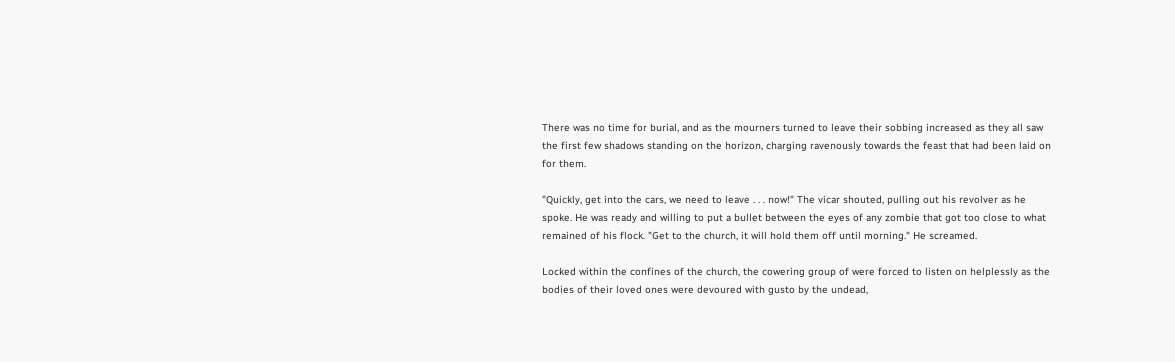There was no time for burial, and as the mourners turned to leave their sobbing increased as they all saw the first few shadows standing on the horizon, charging ravenously towards the feast that had been laid on for them.

"Quickly, get into the cars, we need to leave . . . now!" The vicar shouted, pulling out his revolver as he spoke. He was ready and willing to put a bullet between the eyes of any zombie that got too close to what remained of his flock. "Get to the church, it will hold them off until morning." He screamed.

Locked within the confines of the church, the cowering group of were forced to listen on helplessly as the bodies of their loved ones were devoured with gusto by the undead,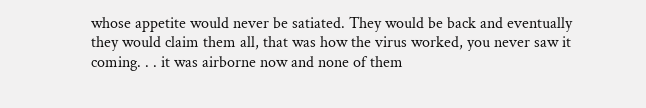whose appetite would never be satiated. They would be back and eventually they would claim them all, that was how the virus worked, you never saw it coming. . . it was airborne now and none of them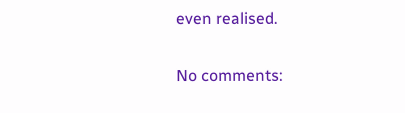even realised.

No comments: